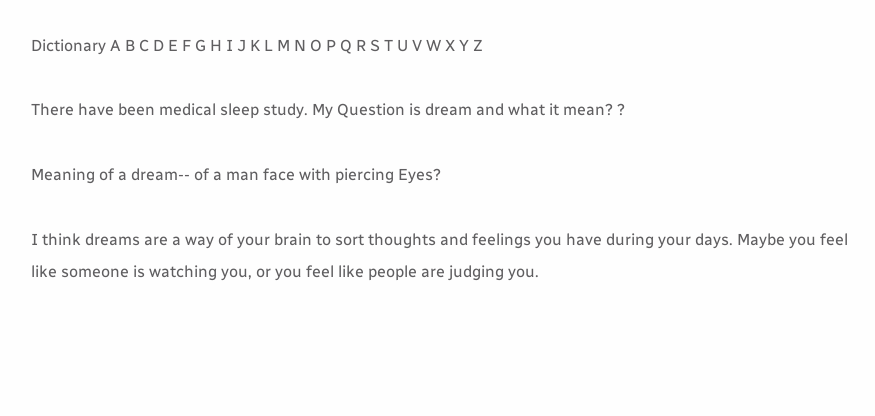Dictionary A B C D E F G H I J K L M N O P Q R S T U V W X Y Z

There have been medical sleep study. My Question is dream and what it mean? ?

Meaning of a dream-- of a man face with piercing Eyes?

I think dreams are a way of your brain to sort thoughts and feelings you have during your days. Maybe you feel like someone is watching you, or you feel like people are judging you.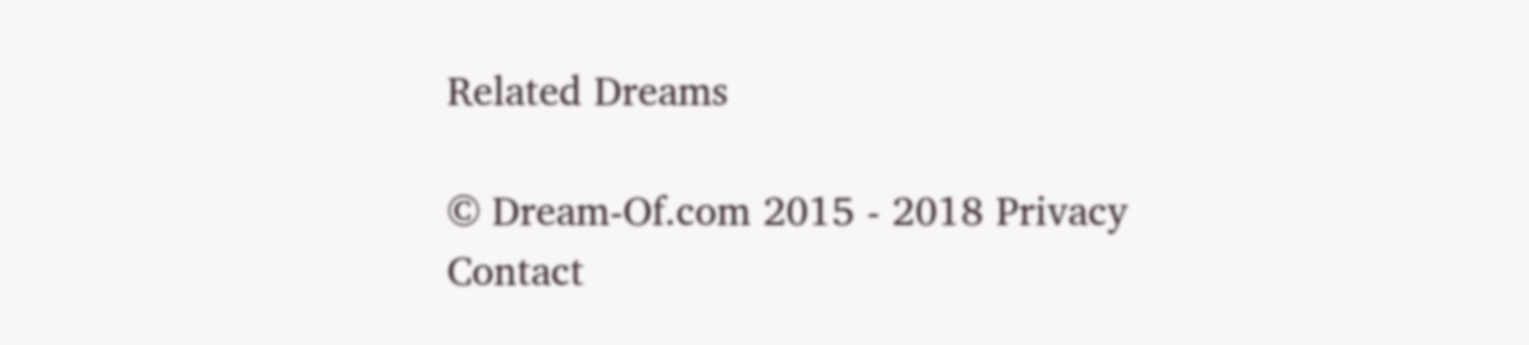Related Dreams

© Dream-Of.com 2015 - 2018 Privacy Contact